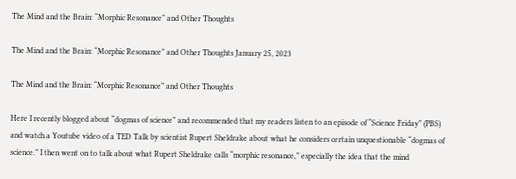The Mind and the Brain: “Morphic Resonance” and Other Thoughts

The Mind and the Brain: “Morphic Resonance” and Other Thoughts January 25, 2023

The Mind and the Brain: “Morphic Resonance” and Other Thoughts

Here I recently blogged about “dogmas of science” and recommended that my readers listen to an episode of “Science Friday” (PBS) and watch a Youtube video of a TED Talk by scientist Rupert Sheldrake about what he considers certain unquestionable “dogmas of science.” I then went on to talk about what Rupert Sheldrake calls “morphic resonance,” especially the idea that the mind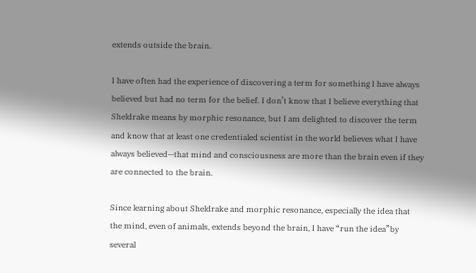extends outside the brain.

I have often had the experience of discovering a term for something I have always believed but had no term for the belief. I don’t know that I believe everything that Sheldrake means by morphic resonance, but I am delighted to discover the term and know that at least one credentialed scientist in the world believes what I have always believed—that mind and consciousness are more than the brain even if they are connected to the brain.

Since learning about Sheldrake and morphic resonance, especially the idea that the mind, even of animals, extends beyond the brain, I have “run the idea”by several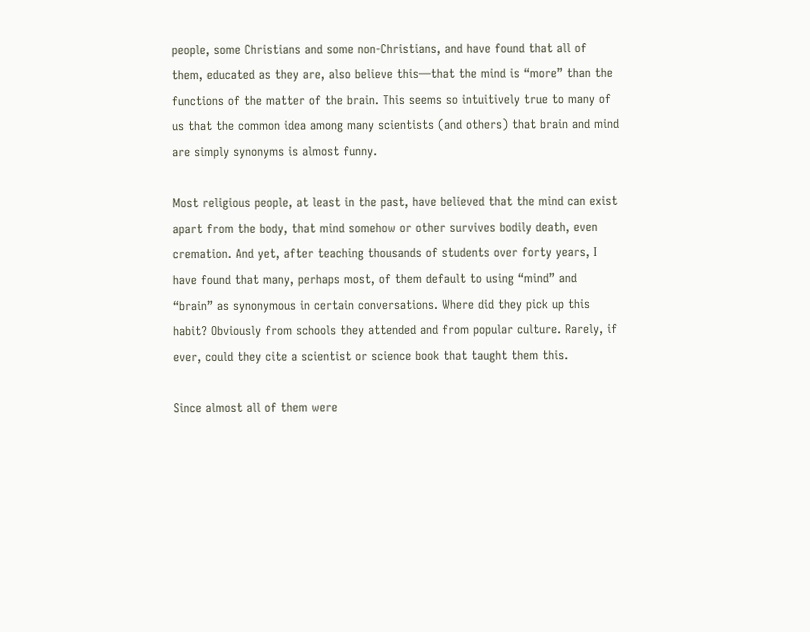people, some Christians and some non-Christians, and have found that all of them, educated as they are, also believe this—that the mind is “more” than the functions of the matter of the brain. This seems so intuitively true to many of us that the common idea among many scientists (and others) that brain and mind are simply synonyms is almost funny.

Most religious people, at least in the past, have believed that the mind can exist apart from the body, that mind somehow or other survives bodily death, even cremation. And yet, after teaching thousands of students over forty years, I have found that many, perhaps most, of them default to using “mind” and “brain” as synonymous in certain conversations. Where did they pick up this habit? Obviously from schools they attended and from popular culture. Rarely, if ever, could they cite a scientist or science book that taught them this.

Since almost all of them were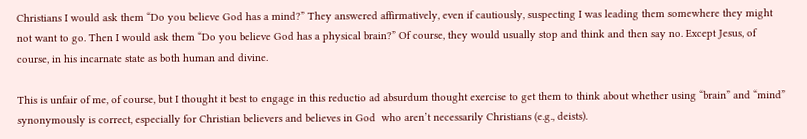Christians I would ask them “Do you believe God has a mind?” They answered affirmatively, even if cautiously, suspecting I was leading them somewhere they might not want to go. Then I would ask them “Do you believe God has a physical brain?” Of course, they would usually stop and think and then say no. Except Jesus, of course, in his incarnate state as both human and divine.

This is unfair of me, of course, but I thought it best to engage in this reductio ad absurdum thought exercise to get them to think about whether using “brain” and “mind” synonymously is correct, especially for Christian believers and believes in God  who aren’t necessarily Christians (e.g., deists).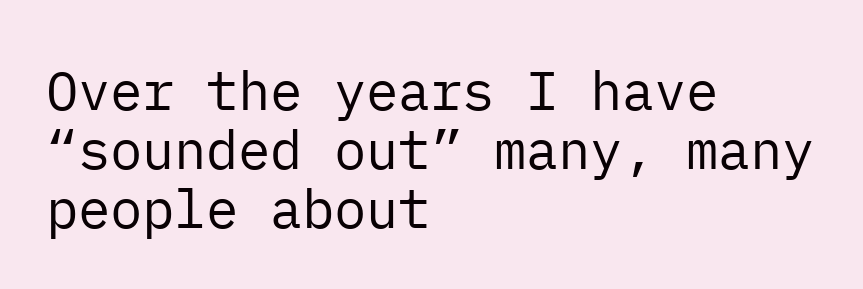Over the years I have “sounded out” many, many people about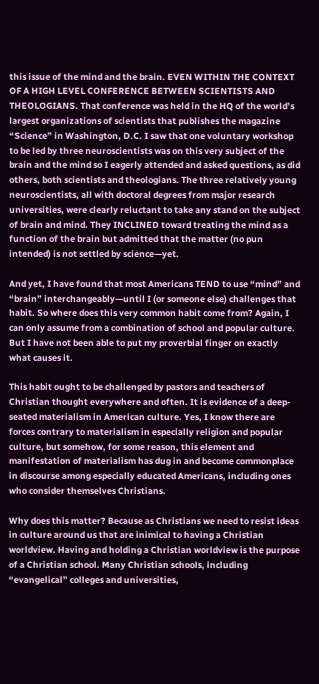this issue of the mind and the brain. EVEN WITHIN THE CONTEXT OF A HIGH LEVEL CONFERENCE BETWEEN SCIENTISTS AND THEOLOGIANS. That conference was held in the HQ of the world’s largest organizations of scientists that publishes the magazine “Science” in Washington, D.C. I saw that one voluntary workshop to be led by three neuroscientists was on this very subject of the brain and the mind so I eagerly attended and asked questions, as did others, both scientists and theologians. The three relatively young neuroscientists, all with doctoral degrees from major research universities, were clearly reluctant to take any stand on the subject of brain and mind. They INCLINED toward treating the mind as a function of the brain but admitted that the matter (no pun intended) is not settled by science—yet.

And yet, I have found that most Americans TEND to use “mind” and “brain” interchangeably—until I (or someone else) challenges that habit. So where does this very common habit come from? Again, I can only assume from a combination of school and popular culture. But I have not been able to put my proverbial finger on exactly what causes it.

This habit ought to be challenged by pastors and teachers of Christian thought everywhere and often. It is evidence of a deep-seated materialism in American culture. Yes, I know there are forces contrary to materialism in especially religion and popular culture, but somehow, for some reason, this element and manifestation of materialism has dug in and become commonplace in discourse among especially educated Americans, including ones who consider themselves Christians.

Why does this matter? Because as Christians we need to resist ideas in culture around us that are inimical to having a Christian worldview. Having and holding a Christian worldview is the purpose of a Christian school. Many Christian schools, including “evangelical” colleges and universities,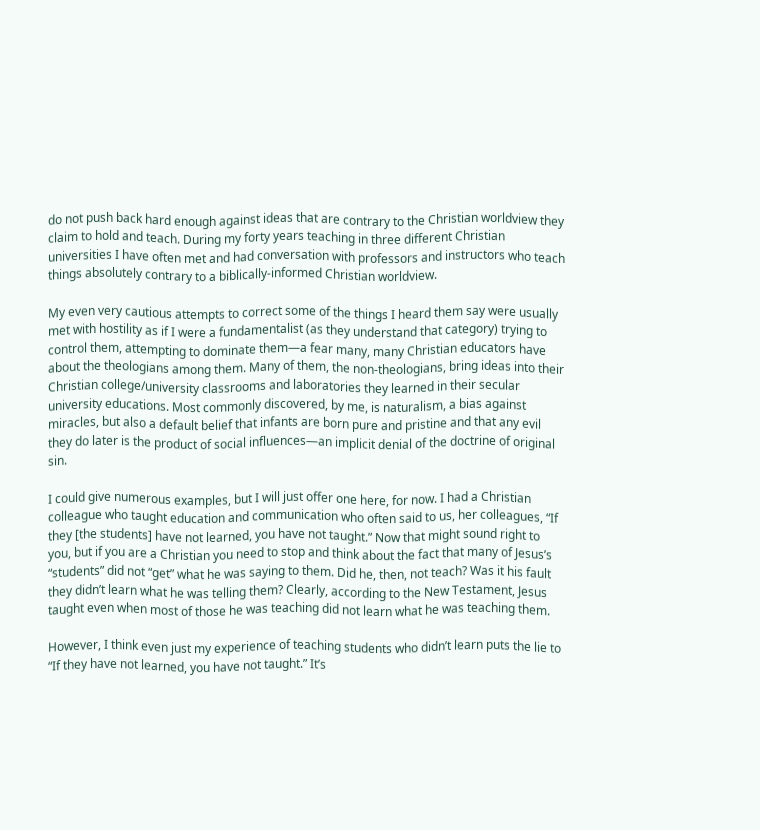do not push back hard enough against ideas that are contrary to the Christian worldview they claim to hold and teach. During my forty years teaching in three different Christian universities I have often met and had conversation with professors and instructors who teach things absolutely contrary to a biblically-informed Christian worldview.

My even very cautious attempts to correct some of the things I heard them say were usually met with hostility as if I were a fundamentalist (as they understand that category) trying to control them, attempting to dominate them—a fear many, many Christian educators have about the theologians among them. Many of them, the non-theologians, bring ideas into their Christian college/university classrooms and laboratories they learned in their secular university educations. Most commonly discovered, by me, is naturalism, a bias against miracles, but also a default belief that infants are born pure and pristine and that any evil they do later is the product of social influences—an implicit denial of the doctrine of original sin.

I could give numerous examples, but I will just offer one here, for now. I had a Christian colleague who taught education and communication who often said to us, her colleagues, “If they [the students] have not learned, you have not taught.” Now that might sound right to you, but if you are a Christian you need to stop and think about the fact that many of Jesus’s “students” did not “get” what he was saying to them. Did he, then, not teach? Was it his fault they didn’t learn what he was telling them? Clearly, according to the New Testament, Jesus taught even when most of those he was teaching did not learn what he was teaching them.

However, I think even just my experience of teaching students who didn’t learn puts the lie to “If they have not learned, you have not taught.” It’s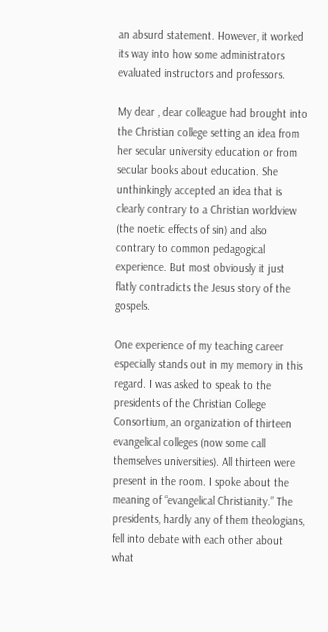an absurd statement. However, it worked its way into how some administrators evaluated instructors and professors.

My dear , dear colleague had brought into the Christian college setting an idea from her secular university education or from secular books about education. She unthinkingly accepted an idea that is clearly contrary to a Christian worldview (the noetic effects of sin) and also contrary to common pedagogical experience. But most obviously it just flatly contradicts the Jesus story of the gospels.

One experience of my teaching career especially stands out in my memory in this regard. I was asked to speak to the presidents of the Christian College Consortium, an organization of thirteen evangelical colleges (now some call themselves universities). All thirteen were present in the room. I spoke about the meaning of “evangelical Christianity.” The presidents, hardly any of them theologians, fell into debate with each other about what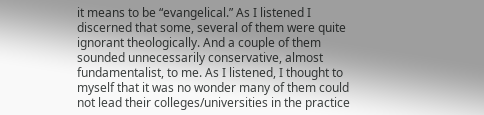it means to be “evangelical.” As I listened I discerned that some, several of them were quite ignorant theologically. And a couple of them sounded unnecessarily conservative, almost fundamentalist, to me. As I listened, I thought to myself that it was no wonder many of them could not lead their colleges/universities in the practice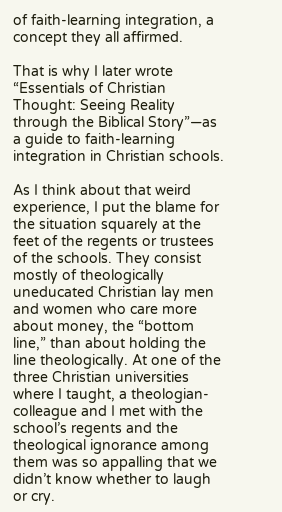of faith-learning integration, a concept they all affirmed.

That is why I later wrote “Essentials of Christian Thought: Seeing Reality through the Biblical Story”—as a guide to faith-learning integration in Christian schools.

As I think about that weird experience, I put the blame for the situation squarely at the feet of the regents or trustees of the schools. They consist mostly of theologically uneducated Christian lay men and women who care more about money, the “bottom line,” than about holding the line theologically. At one of the three Christian universities where I taught, a theologian-colleague and I met with the school’s regents and the theological ignorance among them was so appalling that we didn’t know whether to laugh or cry.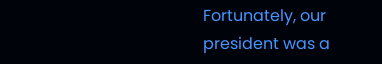Fortunately, our president was a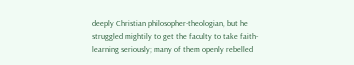deeply Christian philosopher-theologian, but he struggled mightily to get the faculty to take faith-learning seriously; many of them openly rebelled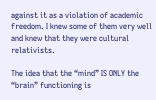against it as a violation of academic freedom. I knew some of them very well and knew that they were cultural relativists.

The idea that the “mind” IS ONLY the “brain” functioning is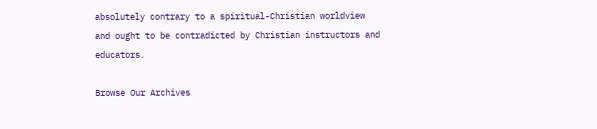absolutely contrary to a spiritual-Christian worldview and ought to be contradicted by Christian instructors and educators.

Browse Our Archives